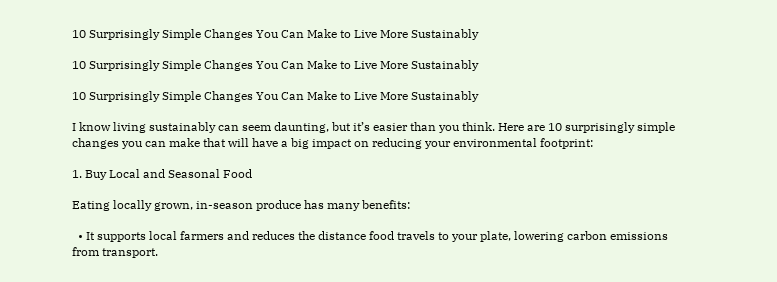10 Surprisingly Simple Changes You Can Make to Live More Sustainably

10 Surprisingly Simple Changes You Can Make to Live More Sustainably

10 Surprisingly Simple Changes You Can Make to Live More Sustainably

I know living sustainably can seem daunting, but it’s easier than you think. Here are 10 surprisingly simple changes you can make that will have a big impact on reducing your environmental footprint:

1. Buy Local and Seasonal Food

Eating locally grown, in-season produce has many benefits:

  • It supports local farmers and reduces the distance food travels to your plate, lowering carbon emissions from transport.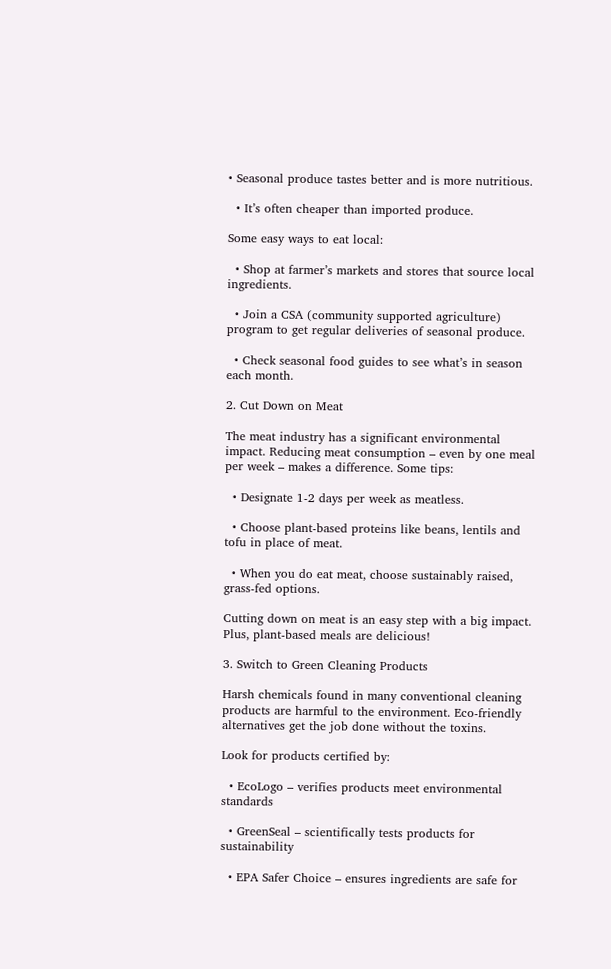• Seasonal produce tastes better and is more nutritious.

  • It’s often cheaper than imported produce.

Some easy ways to eat local:

  • Shop at farmer’s markets and stores that source local ingredients.

  • Join a CSA (community supported agriculture) program to get regular deliveries of seasonal produce.

  • Check seasonal food guides to see what’s in season each month.

2. Cut Down on Meat

The meat industry has a significant environmental impact. Reducing meat consumption – even by one meal per week – makes a difference. Some tips:

  • Designate 1-2 days per week as meatless.

  • Choose plant-based proteins like beans, lentils and tofu in place of meat.

  • When you do eat meat, choose sustainably raised, grass-fed options.

Cutting down on meat is an easy step with a big impact. Plus, plant-based meals are delicious!

3. Switch to Green Cleaning Products

Harsh chemicals found in many conventional cleaning products are harmful to the environment. Eco-friendly alternatives get the job done without the toxins.

Look for products certified by:

  • EcoLogo – verifies products meet environmental standards

  • GreenSeal – scientifically tests products for sustainability

  • EPA Safer Choice – ensures ingredients are safe for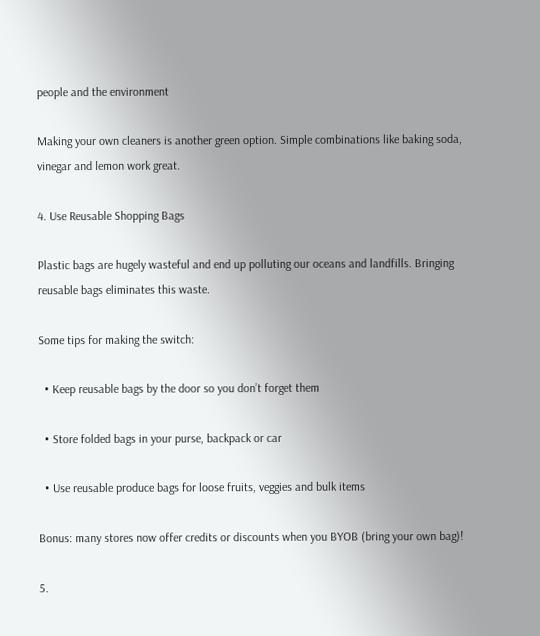people and the environment

Making your own cleaners is another green option. Simple combinations like baking soda, vinegar and lemon work great.

4. Use Reusable Shopping Bags

Plastic bags are hugely wasteful and end up polluting our oceans and landfills. Bringing reusable bags eliminates this waste.

Some tips for making the switch:

  • Keep reusable bags by the door so you don’t forget them

  • Store folded bags in your purse, backpack or car

  • Use reusable produce bags for loose fruits, veggies and bulk items

Bonus: many stores now offer credits or discounts when you BYOB (bring your own bag)!

5.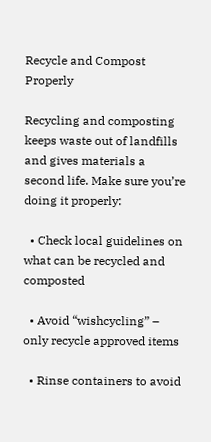Recycle and Compost Properly

Recycling and composting keeps waste out of landfills and gives materials a second life. Make sure you’re doing it properly:

  • Check local guidelines on what can be recycled and composted

  • Avoid “wishcycling” – only recycle approved items

  • Rinse containers to avoid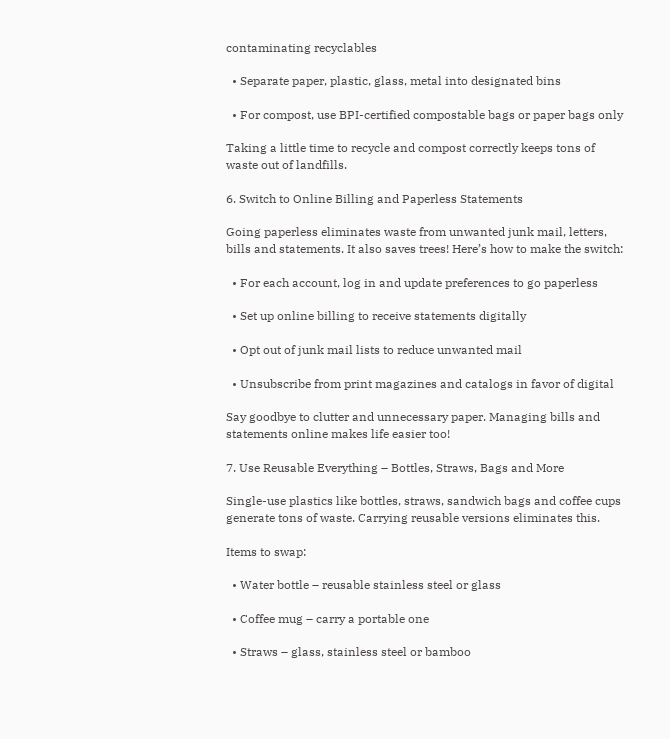contaminating recyclables

  • Separate paper, plastic, glass, metal into designated bins

  • For compost, use BPI-certified compostable bags or paper bags only

Taking a little time to recycle and compost correctly keeps tons of waste out of landfills.

6. Switch to Online Billing and Paperless Statements

Going paperless eliminates waste from unwanted junk mail, letters, bills and statements. It also saves trees! Here’s how to make the switch:

  • For each account, log in and update preferences to go paperless

  • Set up online billing to receive statements digitally

  • Opt out of junk mail lists to reduce unwanted mail

  • Unsubscribe from print magazines and catalogs in favor of digital

Say goodbye to clutter and unnecessary paper. Managing bills and statements online makes life easier too!

7. Use Reusable Everything – Bottles, Straws, Bags and More

Single-use plastics like bottles, straws, sandwich bags and coffee cups generate tons of waste. Carrying reusable versions eliminates this.

Items to swap:

  • Water bottle – reusable stainless steel or glass

  • Coffee mug – carry a portable one

  • Straws – glass, stainless steel or bamboo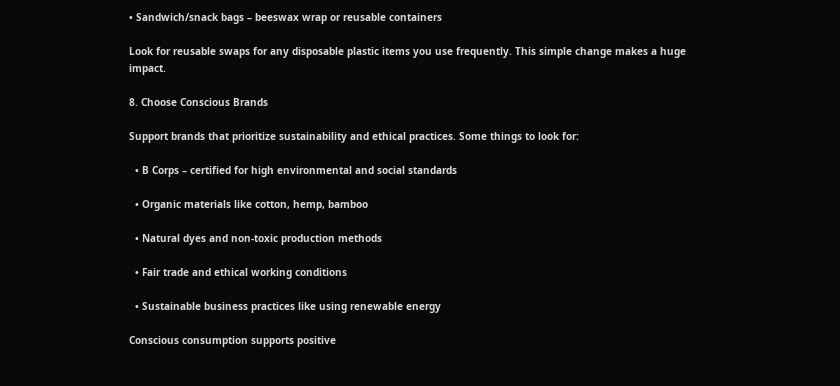• Sandwich/snack bags – beeswax wrap or reusable containers

Look for reusable swaps for any disposable plastic items you use frequently. This simple change makes a huge impact.

8. Choose Conscious Brands

Support brands that prioritize sustainability and ethical practices. Some things to look for:

  • B Corps – certified for high environmental and social standards

  • Organic materials like cotton, hemp, bamboo

  • Natural dyes and non-toxic production methods

  • Fair trade and ethical working conditions

  • Sustainable business practices like using renewable energy

Conscious consumption supports positive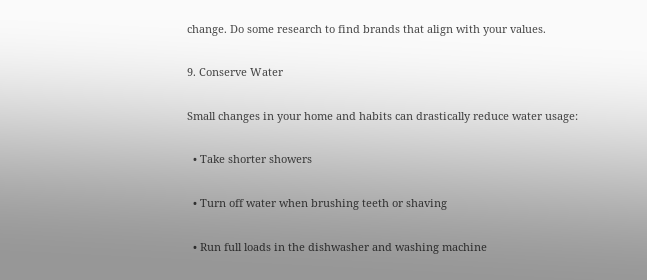change. Do some research to find brands that align with your values.

9. Conserve Water

Small changes in your home and habits can drastically reduce water usage:

  • Take shorter showers

  • Turn off water when brushing teeth or shaving

  • Run full loads in the dishwasher and washing machine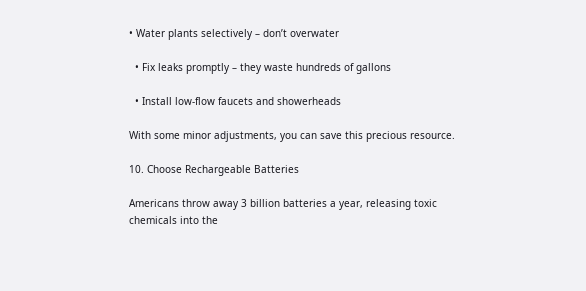• Water plants selectively – don’t overwater

  • Fix leaks promptly – they waste hundreds of gallons

  • Install low-flow faucets and showerheads

With some minor adjustments, you can save this precious resource.

10. Choose Rechargeable Batteries

Americans throw away 3 billion batteries a year, releasing toxic chemicals into the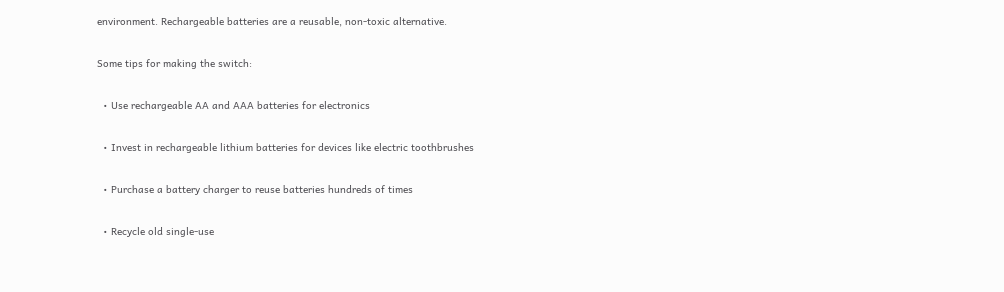environment. Rechargeable batteries are a reusable, non-toxic alternative.

Some tips for making the switch:

  • Use rechargeable AA and AAA batteries for electronics

  • Invest in rechargeable lithium batteries for devices like electric toothbrushes

  • Purchase a battery charger to reuse batteries hundreds of times

  • Recycle old single-use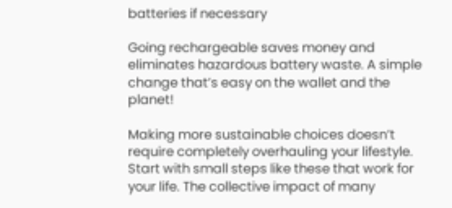batteries if necessary

Going rechargeable saves money and eliminates hazardous battery waste. A simple change that’s easy on the wallet and the planet!

Making more sustainable choices doesn’t require completely overhauling your lifestyle. Start with small steps like these that work for your life. The collective impact of many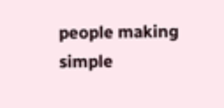people making simple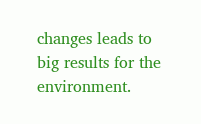changes leads to big results for the environment.